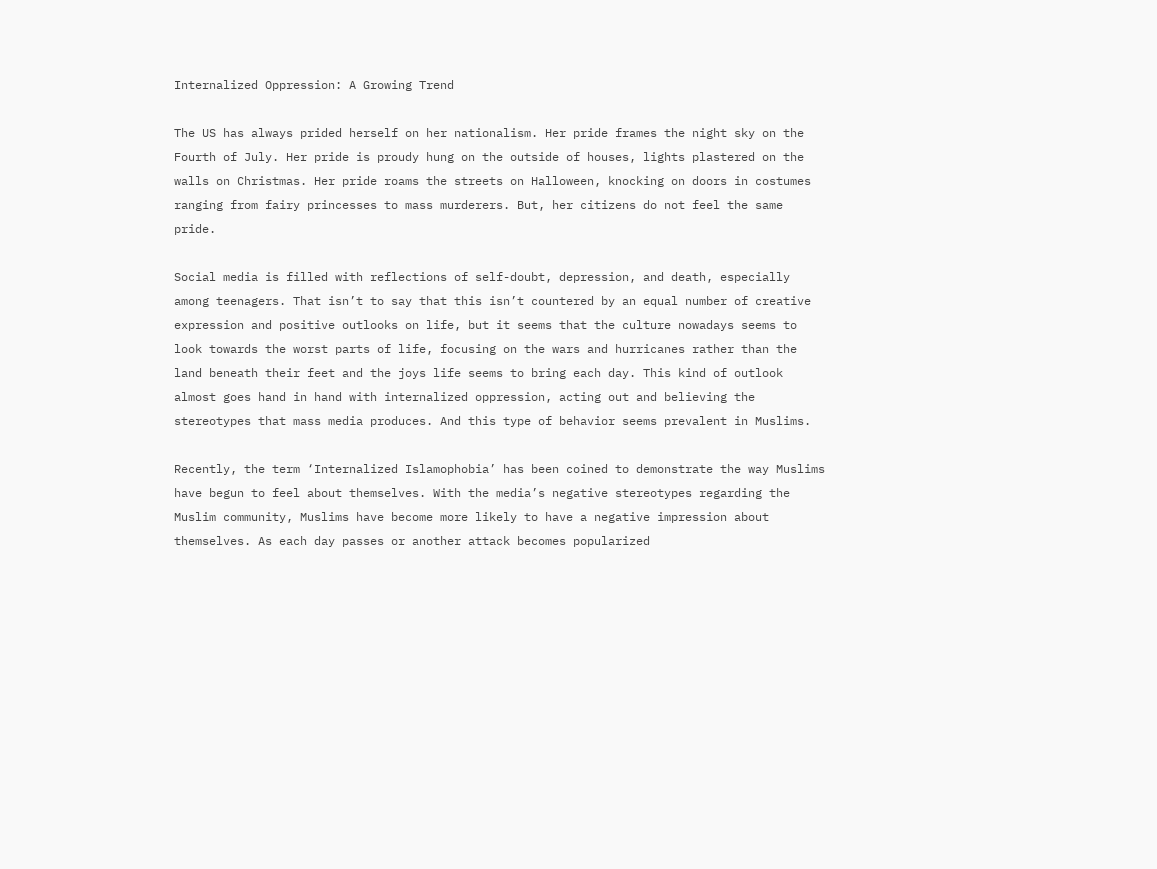Internalized Oppression: A Growing Trend

The US has always prided herself on her nationalism. Her pride frames the night sky on the Fourth of July. Her pride is proudy hung on the outside of houses, lights plastered on the walls on Christmas. Her pride roams the streets on Halloween, knocking on doors in costumes ranging from fairy princesses to mass murderers. But, her citizens do not feel the same pride.

Social media is filled with reflections of self-doubt, depression, and death, especially among teenagers. That isn’t to say that this isn’t countered by an equal number of creative expression and positive outlooks on life, but it seems that the culture nowadays seems to look towards the worst parts of life, focusing on the wars and hurricanes rather than the land beneath their feet and the joys life seems to bring each day. This kind of outlook almost goes hand in hand with internalized oppression, acting out and believing the stereotypes that mass media produces. And this type of behavior seems prevalent in Muslims.

Recently, the term ‘Internalized Islamophobia’ has been coined to demonstrate the way Muslims have begun to feel about themselves. With the media’s negative stereotypes regarding the Muslim community, Muslims have become more likely to have a negative impression about themselves. As each day passes or another attack becomes popularized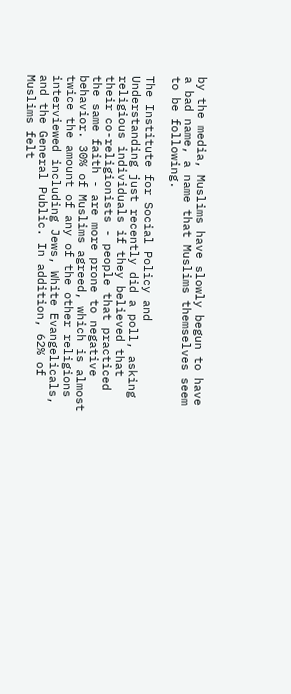by the media, Muslims have slowly begun to have a bad name, a name that Muslims themselves seem to be following.

The Institute for Social Policy and Understanding just recently did a poll, asking religious individuals if they believed that their co-religionists - people that practiced the same faith - are more prone to negative behavior. 30% of Muslims agreed, which is almost twice the amount of any of the other religions interviewed including Jews, White Evangelicals, and the General Public. In addition, 62% of Muslims felt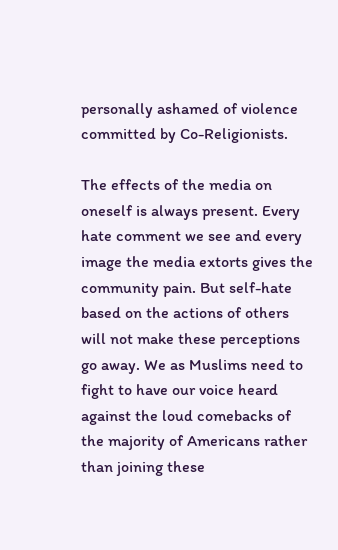personally ashamed of violence committed by Co-Religionists.

The effects of the media on oneself is always present. Every hate comment we see and every image the media extorts gives the community pain. But self-hate based on the actions of others will not make these perceptions go away. We as Muslims need to fight to have our voice heard against the loud comebacks of the majority of Americans rather than joining these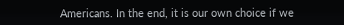Americans. In the end, it is our own choice if we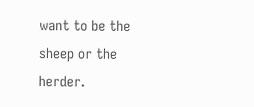want to be the sheep or the herder.